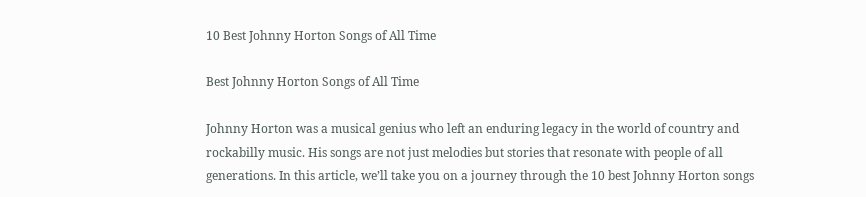10 Best Johnny Horton Songs of All Time

Best Johnny Horton Songs of All Time

Johnny Horton was a musical genius who left an enduring legacy in the world of country and rockabilly music. His songs are not just melodies but stories that resonate with people of all generations. In this article, we’ll take you on a journey through the 10 best Johnny Horton songs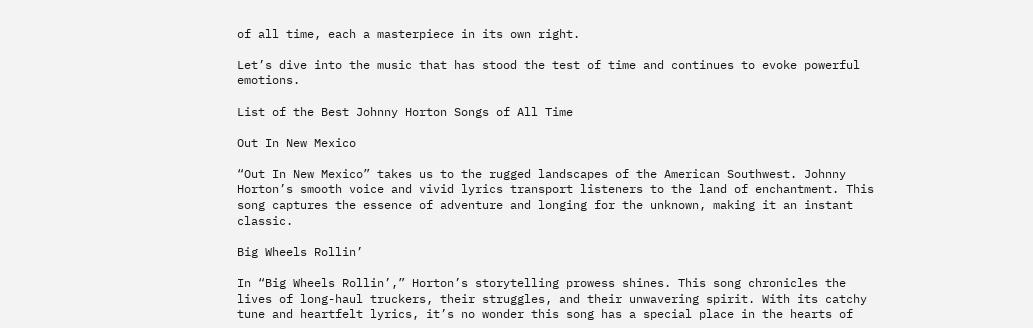of all time, each a masterpiece in its own right.

Let’s dive into the music that has stood the test of time and continues to evoke powerful emotions.

List of the Best Johnny Horton Songs of All Time

Out In New Mexico

“Out In New Mexico” takes us to the rugged landscapes of the American Southwest. Johnny Horton’s smooth voice and vivid lyrics transport listeners to the land of enchantment. This song captures the essence of adventure and longing for the unknown, making it an instant classic.

Big Wheels Rollin’

In “Big Wheels Rollin’,” Horton’s storytelling prowess shines. This song chronicles the lives of long-haul truckers, their struggles, and their unwavering spirit. With its catchy tune and heartfelt lyrics, it’s no wonder this song has a special place in the hearts of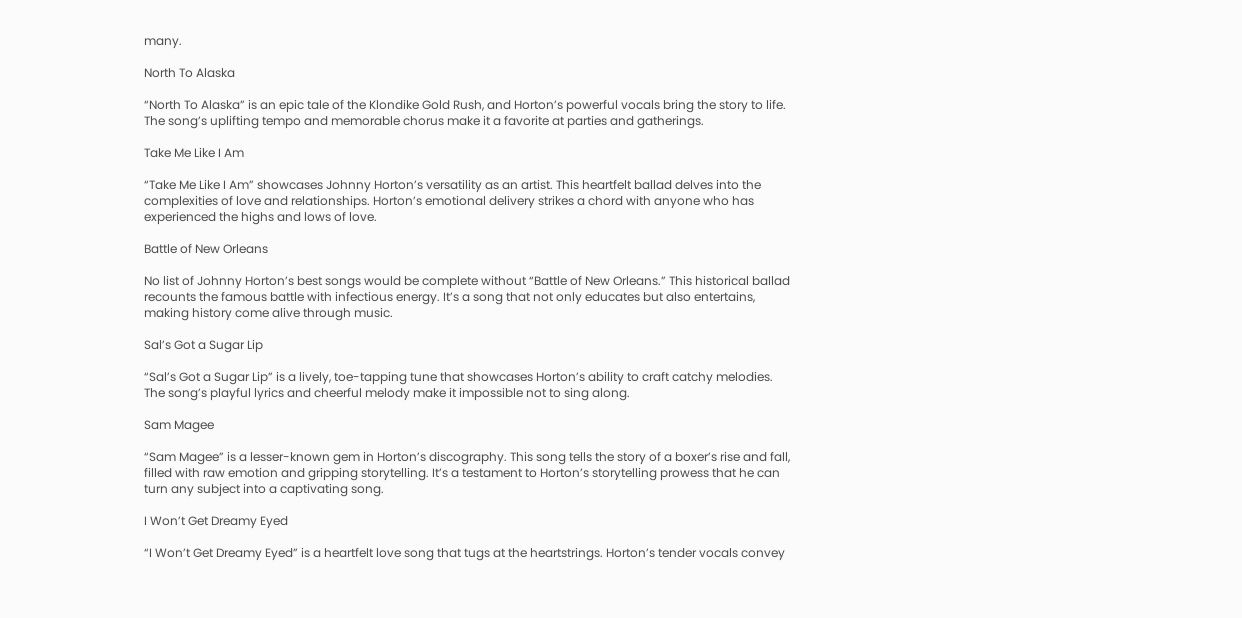many.

North To Alaska

“North To Alaska” is an epic tale of the Klondike Gold Rush, and Horton’s powerful vocals bring the story to life. The song’s uplifting tempo and memorable chorus make it a favorite at parties and gatherings.

Take Me Like I Am

“Take Me Like I Am” showcases Johnny Horton’s versatility as an artist. This heartfelt ballad delves into the complexities of love and relationships. Horton’s emotional delivery strikes a chord with anyone who has experienced the highs and lows of love.

Battle of New Orleans

No list of Johnny Horton’s best songs would be complete without “Battle of New Orleans.” This historical ballad recounts the famous battle with infectious energy. It’s a song that not only educates but also entertains, making history come alive through music.

Sal’s Got a Sugar Lip

“Sal’s Got a Sugar Lip” is a lively, toe-tapping tune that showcases Horton’s ability to craft catchy melodies. The song’s playful lyrics and cheerful melody make it impossible not to sing along.

Sam Magee

“Sam Magee” is a lesser-known gem in Horton’s discography. This song tells the story of a boxer’s rise and fall, filled with raw emotion and gripping storytelling. It’s a testament to Horton’s storytelling prowess that he can turn any subject into a captivating song.

I Won’t Get Dreamy Eyed

“I Won’t Get Dreamy Eyed” is a heartfelt love song that tugs at the heartstrings. Horton’s tender vocals convey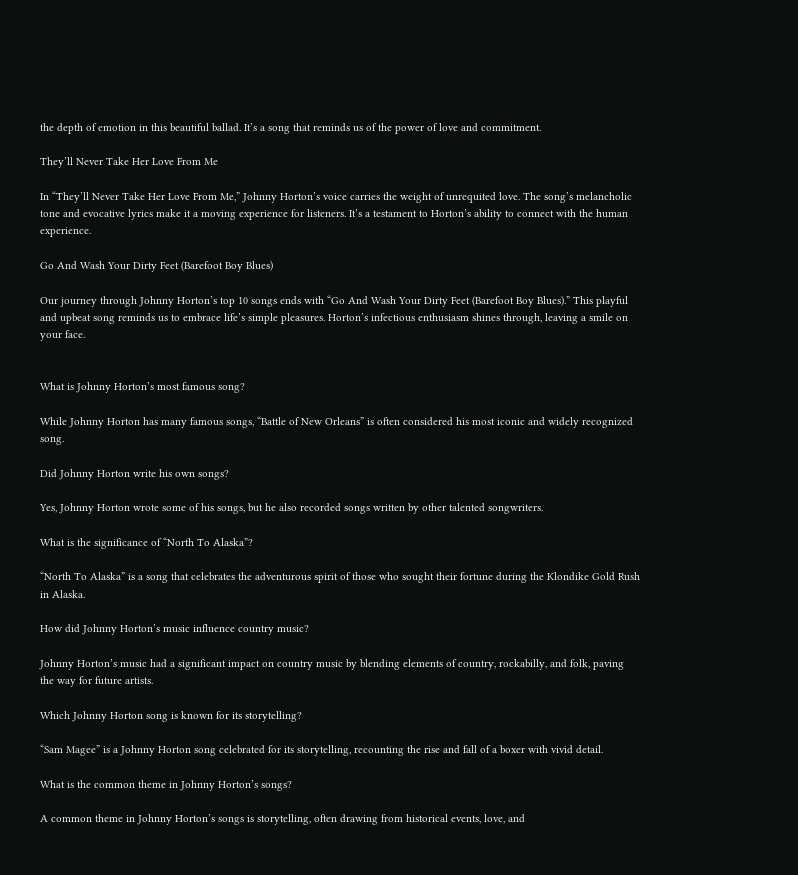the depth of emotion in this beautiful ballad. It’s a song that reminds us of the power of love and commitment.

They’ll Never Take Her Love From Me

In “They’ll Never Take Her Love From Me,” Johnny Horton’s voice carries the weight of unrequited love. The song’s melancholic tone and evocative lyrics make it a moving experience for listeners. It’s a testament to Horton’s ability to connect with the human experience.

Go And Wash Your Dirty Feet (Barefoot Boy Blues)

Our journey through Johnny Horton’s top 10 songs ends with “Go And Wash Your Dirty Feet (Barefoot Boy Blues).” This playful and upbeat song reminds us to embrace life’s simple pleasures. Horton’s infectious enthusiasm shines through, leaving a smile on your face.


What is Johnny Horton’s most famous song?

While Johnny Horton has many famous songs, “Battle of New Orleans” is often considered his most iconic and widely recognized song.

Did Johnny Horton write his own songs?

Yes, Johnny Horton wrote some of his songs, but he also recorded songs written by other talented songwriters.

What is the significance of “North To Alaska”?

“North To Alaska” is a song that celebrates the adventurous spirit of those who sought their fortune during the Klondike Gold Rush in Alaska.

How did Johnny Horton’s music influence country music?

Johnny Horton’s music had a significant impact on country music by blending elements of country, rockabilly, and folk, paving the way for future artists.

Which Johnny Horton song is known for its storytelling?

“Sam Magee” is a Johnny Horton song celebrated for its storytelling, recounting the rise and fall of a boxer with vivid detail.

What is the common theme in Johnny Horton’s songs?

A common theme in Johnny Horton’s songs is storytelling, often drawing from historical events, love, and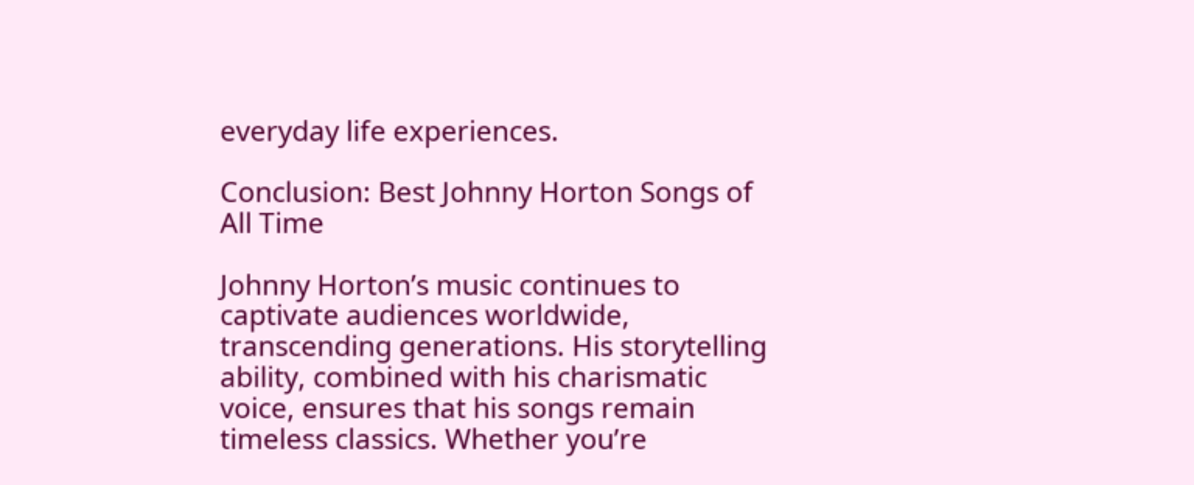everyday life experiences.

Conclusion: Best Johnny Horton Songs of All Time

Johnny Horton’s music continues to captivate audiences worldwide, transcending generations. His storytelling ability, combined with his charismatic voice, ensures that his songs remain timeless classics. Whether you’re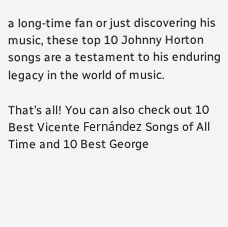a long-time fan or just discovering his music, these top 10 Johnny Horton songs are a testament to his enduring legacy in the world of music.

That’s all! You can also check out 10 Best Vicente Fernández Songs of All Time and 10 Best George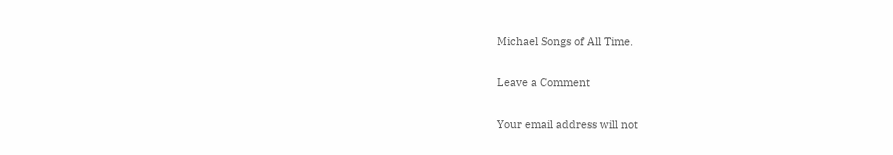Michael Songs of All Time.

Leave a Comment

Your email address will not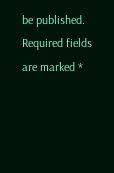be published. Required fields are marked *